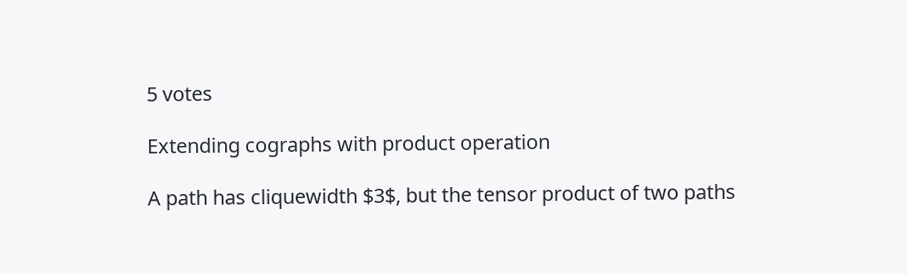5 votes

Extending cographs with product operation

A path has cliquewidth $3$, but the tensor product of two paths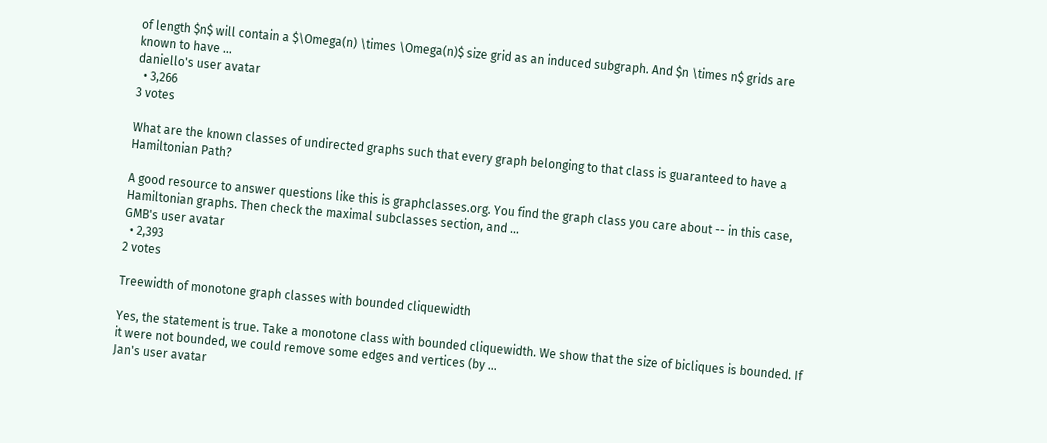of length $n$ will contain a $\Omega(n) \times \Omega(n)$ size grid as an induced subgraph. And $n \times n$ grids are known to have ...
daniello's user avatar
  • 3,266
3 votes

What are the known classes of undirected graphs such that every graph belonging to that class is guaranteed to have a Hamiltonian Path?

A good resource to answer questions like this is graphclasses.org. You find the graph class you care about -- in this case, Hamiltonian graphs. Then check the maximal subclasses section, and ...
GMB's user avatar
  • 2,393
2 votes

Treewidth of monotone graph classes with bounded cliquewidth

Yes, the statement is true. Take a monotone class with bounded cliquewidth. We show that the size of bicliques is bounded. If it were not bounded, we could remove some edges and vertices (by ...
Jan's user avatar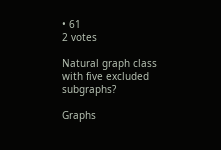• 61
2 votes

Natural graph class with five excluded subgraphs?

Graphs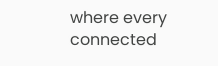where every connected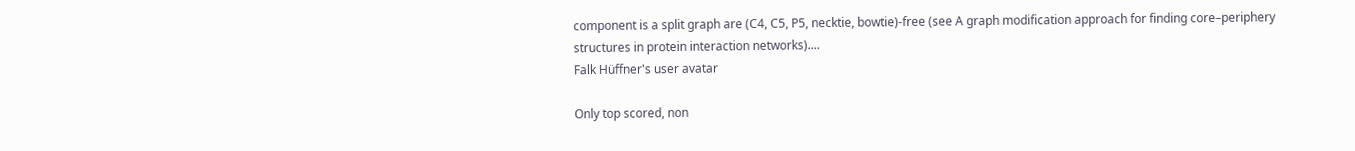component is a split graph are (C4, C5, P5, necktie, bowtie)-free (see A graph modification approach for finding core–periphery structures in protein interaction networks)....
Falk Hüffner's user avatar

Only top scored, non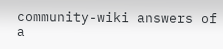community-wiki answers of a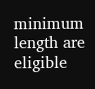minimum length are eligible